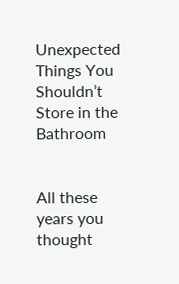Unexpected Things You Shouldn’t Store in the Bathroom


All these years you thought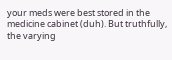your meds were best stored in the medicine cabinet (duh). But truthfully, the varying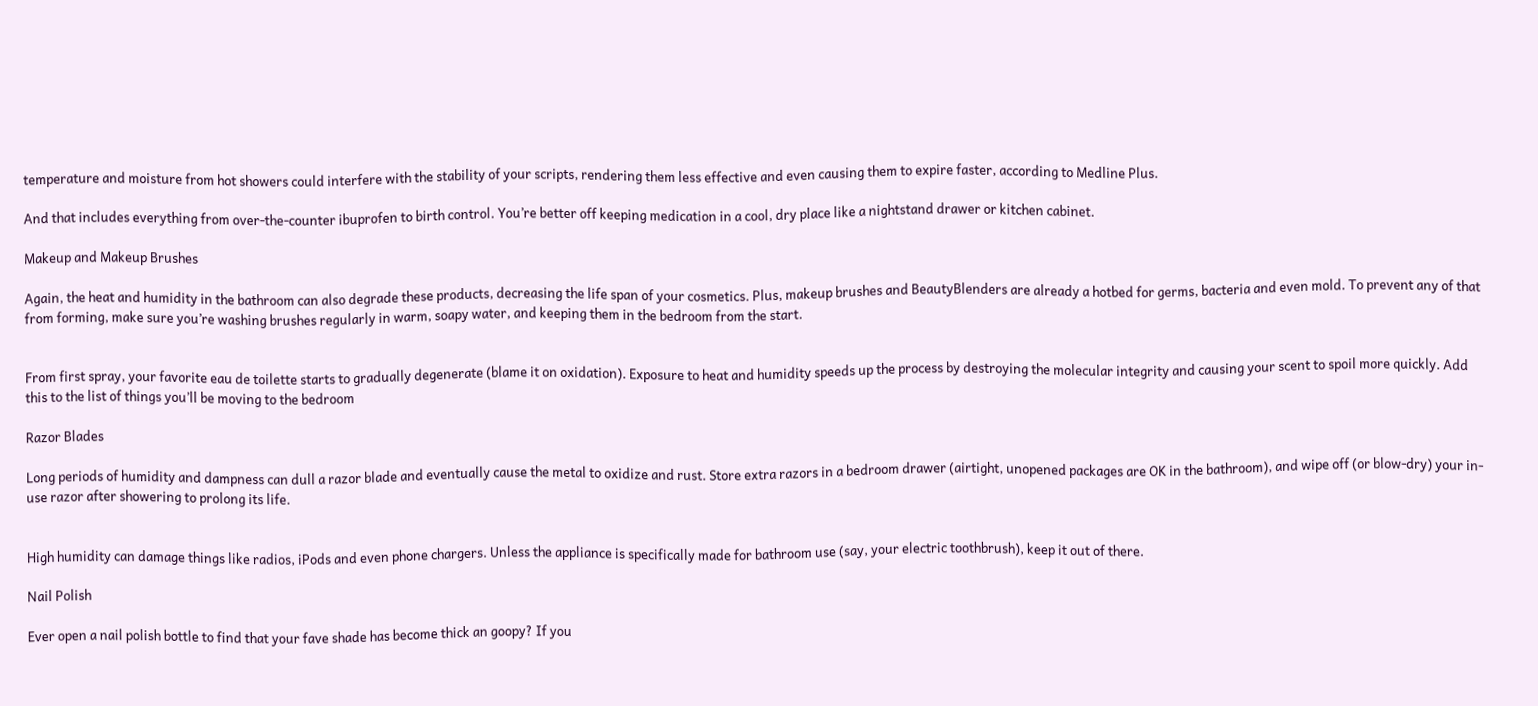temperature and moisture from hot showers could interfere with the stability of your scripts, rendering them less effective and even causing them to expire faster, according to Medline Plus.

And that includes everything from over-the-counter ibuprofen to birth control. You’re better off keeping medication in a cool, dry place like a nightstand drawer or kitchen cabinet.

Makeup and Makeup Brushes

Again, the heat and humidity in the bathroom can also degrade these products, decreasing the life span of your cosmetics. Plus, makeup brushes and BeautyBlenders are already a hotbed for germs, bacteria and even mold. To prevent any of that from forming, make sure you’re washing brushes regularly in warm, soapy water, and keeping them in the bedroom from the start.


From first spray, your favorite eau de toilette starts to gradually degenerate (blame it on oxidation). Exposure to heat and humidity speeds up the process by destroying the molecular integrity and causing your scent to spoil more quickly. Add this to the list of things you’ll be moving to the bedroom

Razor Blades

Long periods of humidity and dampness can dull a razor blade and eventually cause the metal to oxidize and rust. Store extra razors in a bedroom drawer (airtight, unopened packages are OK in the bathroom), and wipe off (or blow-dry) your in-use razor after showering to prolong its life.


High humidity can damage things like radios, iPods and even phone chargers. Unless the appliance is specifically made for bathroom use (say, your electric toothbrush), keep it out of there.

Nail Polish

Ever open a nail polish bottle to find that your fave shade has become thick an goopy? If you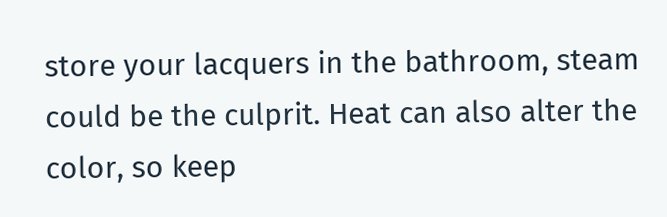store your lacquers in the bathroom, steam could be the culprit. Heat can also alter the color, so keep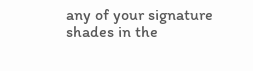any of your signature shades in the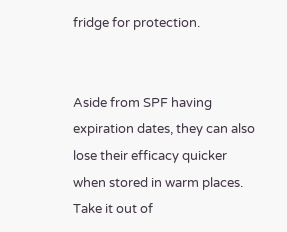fridge for protection.


Aside from SPF having expiration dates, they can also lose their efficacy quicker when stored in warm places. Take it out of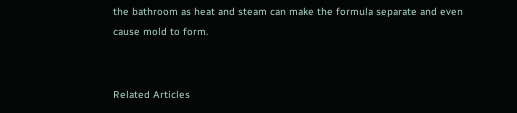the bathroom as heat and steam can make the formula separate and even cause mold to form.


Related Articles